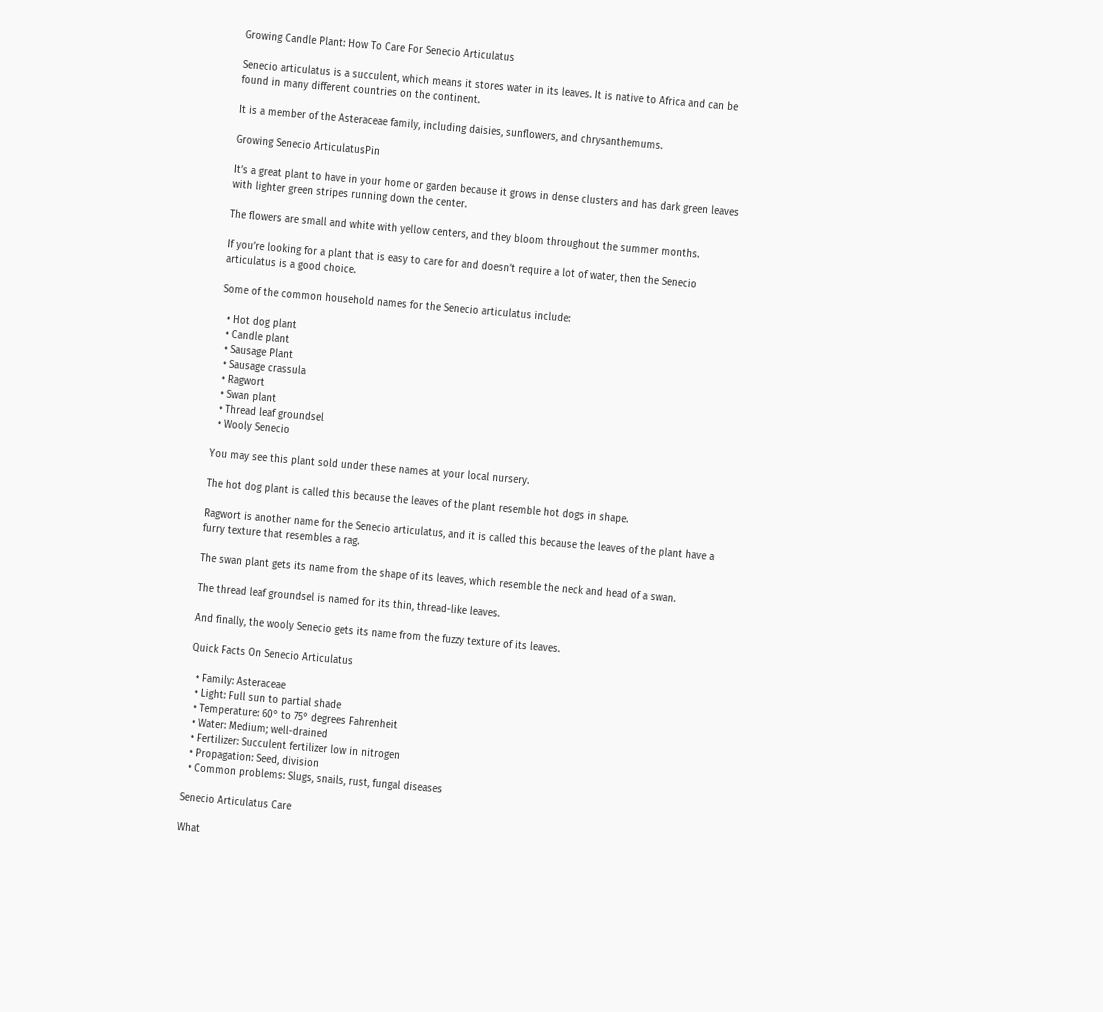Growing Candle Plant: How To Care For Senecio Articulatus

Senecio articulatus is a succulent, which means it stores water in its leaves. It is native to Africa and can be found in many different countries on the continent.

It is a member of the Asteraceae family, including daisies, sunflowers, and chrysanthemums.

Growing Senecio ArticulatusPin

It’s a great plant to have in your home or garden because it grows in dense clusters and has dark green leaves with lighter green stripes running down the center.

The flowers are small and white with yellow centers, and they bloom throughout the summer months.

If you’re looking for a plant that is easy to care for and doesn’t require a lot of water, then the Senecio articulatus is a good choice.

Some of the common household names for the Senecio articulatus include:

  • Hot dog plant
  • Candle plant
  • Sausage Plant
  • Sausage crassula
  • Ragwort
  • Swan plant
  • Thread leaf groundsel
  • Wooly Senecio

You may see this plant sold under these names at your local nursery.

The hot dog plant is called this because the leaves of the plant resemble hot dogs in shape.

Ragwort is another name for the Senecio articulatus, and it is called this because the leaves of the plant have a furry texture that resembles a rag.

The swan plant gets its name from the shape of its leaves, which resemble the neck and head of a swan.

The thread leaf groundsel is named for its thin, thread-like leaves.

And finally, the wooly Senecio gets its name from the fuzzy texture of its leaves.

Quick Facts On Senecio Articulatus

  • Family: Asteraceae
  • Light: Full sun to partial shade
  • Temperature: 60° to 75° degrees Fahrenheit
  • Water: Medium; well-drained
  • Fertilizer: Succulent fertilizer low in nitrogen
  • Propagation: Seed, division
  • Common problems: Slugs, snails, rust, fungal diseases

Senecio Articulatus Care

What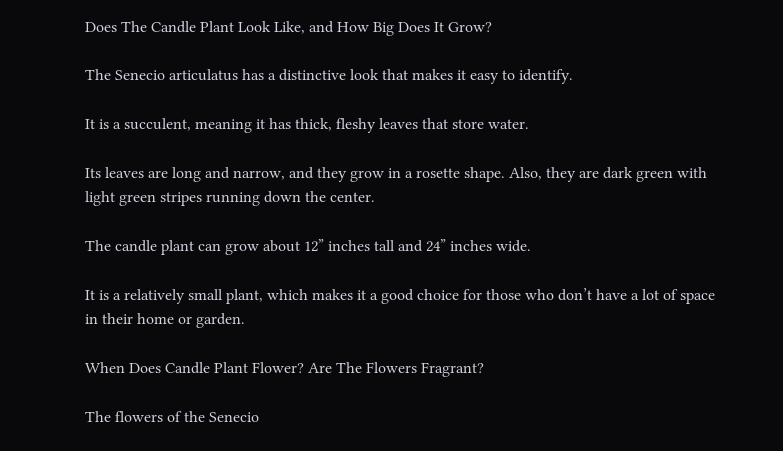Does The Candle Plant Look Like, and How Big Does It Grow?

The Senecio articulatus has a distinctive look that makes it easy to identify.

It is a succulent, meaning it has thick, fleshy leaves that store water.

Its leaves are long and narrow, and they grow in a rosette shape. Also, they are dark green with light green stripes running down the center.

The candle plant can grow about 12” inches tall and 24” inches wide.

It is a relatively small plant, which makes it a good choice for those who don’t have a lot of space in their home or garden.

When Does Candle Plant Flower? Are The Flowers Fragrant?

The flowers of the Senecio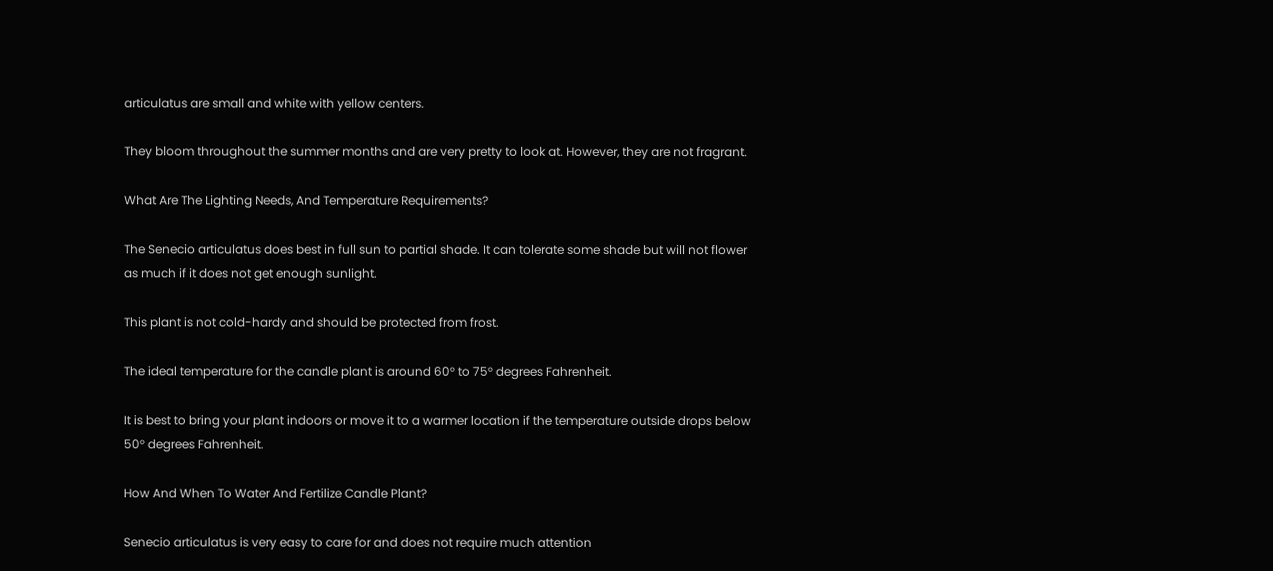articulatus are small and white with yellow centers.

They bloom throughout the summer months and are very pretty to look at. However, they are not fragrant.

What Are The Lighting Needs, And Temperature Requirements?

The Senecio articulatus does best in full sun to partial shade. It can tolerate some shade but will not flower as much if it does not get enough sunlight.

This plant is not cold-hardy and should be protected from frost.

The ideal temperature for the candle plant is around 60° to 75° degrees Fahrenheit.

It is best to bring your plant indoors or move it to a warmer location if the temperature outside drops below 50° degrees Fahrenheit.

How And When To Water And Fertilize Candle Plant?

Senecio articulatus is very easy to care for and does not require much attention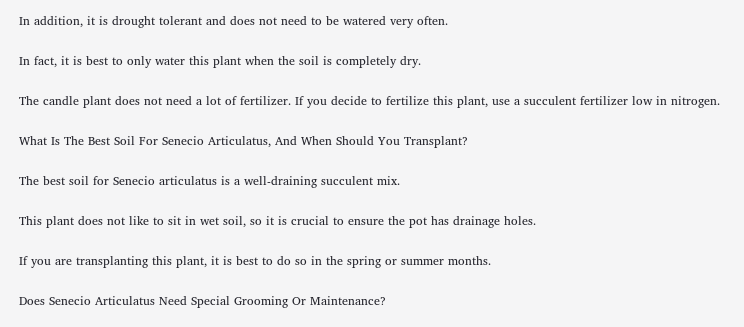In addition, it is drought tolerant and does not need to be watered very often.

In fact, it is best to only water this plant when the soil is completely dry.

The candle plant does not need a lot of fertilizer. If you decide to fertilize this plant, use a succulent fertilizer low in nitrogen.

What Is The Best Soil For Senecio Articulatus, And When Should You Transplant?

The best soil for Senecio articulatus is a well-draining succulent mix.

This plant does not like to sit in wet soil, so it is crucial to ensure the pot has drainage holes.

If you are transplanting this plant, it is best to do so in the spring or summer months.

Does Senecio Articulatus Need Special Grooming Or Maintenance?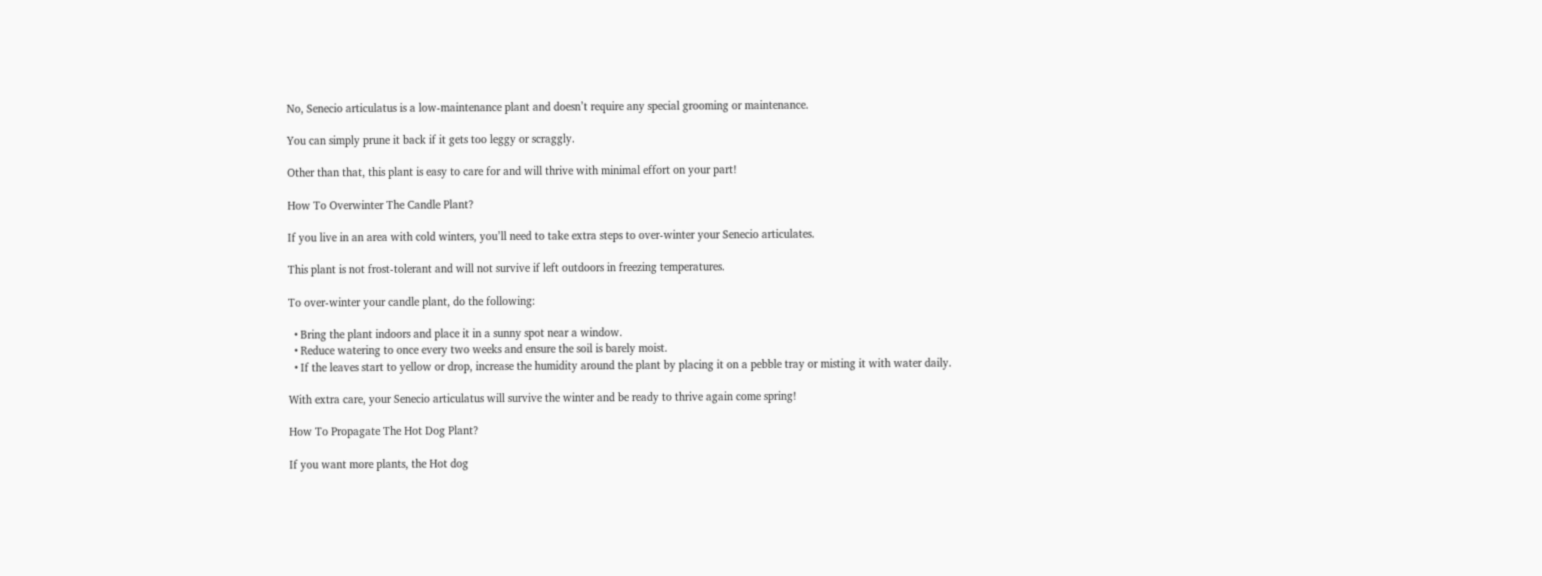No, Senecio articulatus is a low-maintenance plant and doesn’t require any special grooming or maintenance.

You can simply prune it back if it gets too leggy or scraggly.

Other than that, this plant is easy to care for and will thrive with minimal effort on your part!

How To Overwinter The Candle Plant?

If you live in an area with cold winters, you’ll need to take extra steps to over-winter your Senecio articulates.

This plant is not frost-tolerant and will not survive if left outdoors in freezing temperatures.

To over-winter your candle plant, do the following:

  • Bring the plant indoors and place it in a sunny spot near a window.
  • Reduce watering to once every two weeks and ensure the soil is barely moist.
  • If the leaves start to yellow or drop, increase the humidity around the plant by placing it on a pebble tray or misting it with water daily.

With extra care, your Senecio articulatus will survive the winter and be ready to thrive again come spring!

How To Propagate The Hot Dog Plant?

If you want more plants, the Hot dog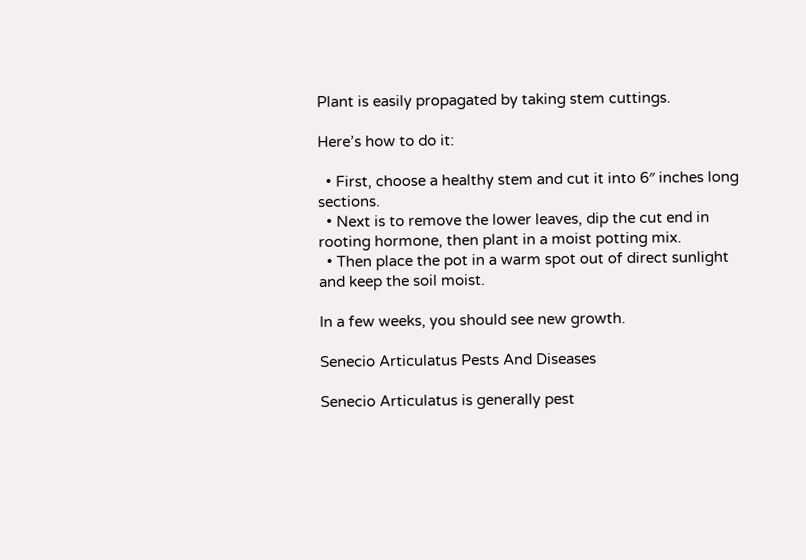Plant is easily propagated by taking stem cuttings.

Here’s how to do it:

  • First, choose a healthy stem and cut it into 6″ inches long sections.
  • Next is to remove the lower leaves, dip the cut end in rooting hormone, then plant in a moist potting mix.
  • Then place the pot in a warm spot out of direct sunlight and keep the soil moist.

In a few weeks, you should see new growth.

Senecio Articulatus Pests And Diseases

Senecio Articulatus is generally pest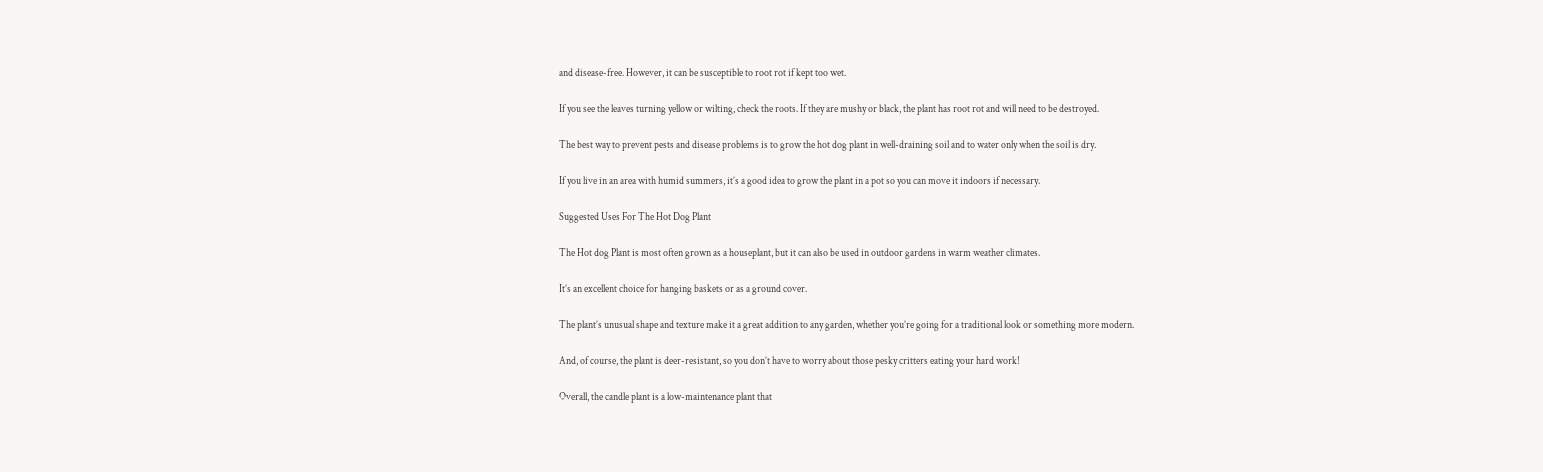and disease-free. However, it can be susceptible to root rot if kept too wet.

If you see the leaves turning yellow or wilting, check the roots. If they are mushy or black, the plant has root rot and will need to be destroyed.

The best way to prevent pests and disease problems is to grow the hot dog plant in well-draining soil and to water only when the soil is dry.

If you live in an area with humid summers, it’s a good idea to grow the plant in a pot so you can move it indoors if necessary.

Suggested Uses For The Hot Dog Plant

The Hot dog Plant is most often grown as a houseplant, but it can also be used in outdoor gardens in warm weather climates.

It’s an excellent choice for hanging baskets or as a ground cover.

The plant’s unusual shape and texture make it a great addition to any garden, whether you’re going for a traditional look or something more modern.

And, of course, the plant is deer-resistant, so you don’t have to worry about those pesky critters eating your hard work!

Overall, the candle plant is a low-maintenance plant that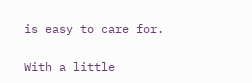is easy to care for.

With a little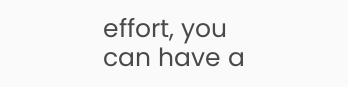effort, you can have a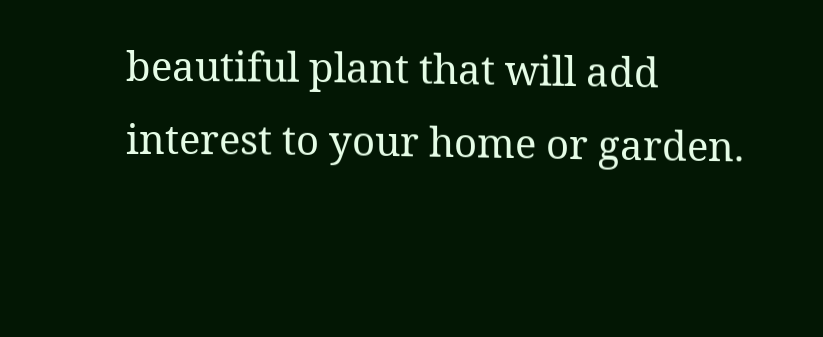beautiful plant that will add interest to your home or garden.